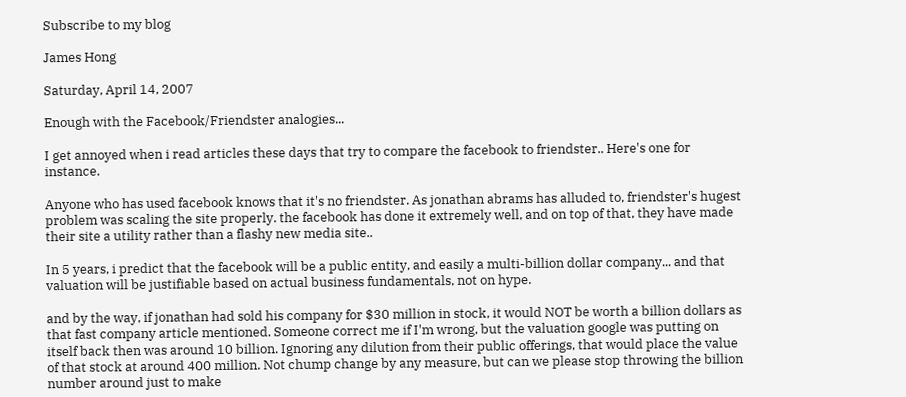Subscribe to my blog

James Hong

Saturday, April 14, 2007

Enough with the Facebook/Friendster analogies...

I get annoyed when i read articles these days that try to compare the facebook to friendster.. Here's one for instance.

Anyone who has used facebook knows that it's no friendster. As jonathan abrams has alluded to, friendster's hugest problem was scaling the site properly. the facebook has done it extremely well, and on top of that, they have made their site a utility rather than a flashy new media site..

In 5 years, i predict that the facebook will be a public entity, and easily a multi-billion dollar company... and that valuation will be justifiable based on actual business fundamentals, not on hype.

and by the way, if jonathan had sold his company for $30 million in stock, it would NOT be worth a billion dollars as that fast company article mentioned. Someone correct me if I'm wrong, but the valuation google was putting on itself back then was around 10 billion. Ignoring any dilution from their public offerings, that would place the value of that stock at around 400 million. Not chump change by any measure, but can we please stop throwing the billion number around just to make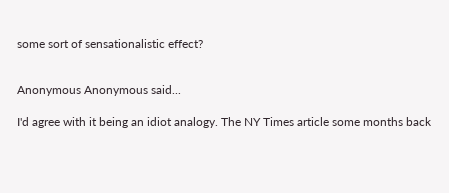some sort of sensationalistic effect?


Anonymous Anonymous said...

I'd agree with it being an idiot analogy. The NY Times article some months back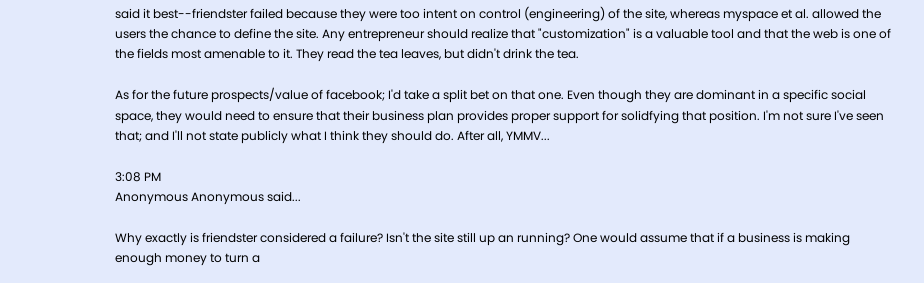said it best--friendster failed because they were too intent on control (engineering) of the site, whereas myspace et al. allowed the users the chance to define the site. Any entrepreneur should realize that "customization" is a valuable tool and that the web is one of the fields most amenable to it. They read the tea leaves, but didn't drink the tea.

As for the future prospects/value of facebook; I'd take a split bet on that one. Even though they are dominant in a specific social space, they would need to ensure that their business plan provides proper support for solidfying that position. I'm not sure I've seen that; and I'll not state publicly what I think they should do. After all, YMMV...

3:08 PM
Anonymous Anonymous said...

Why exactly is friendster considered a failure? Isn't the site still up an running? One would assume that if a business is making enough money to turn a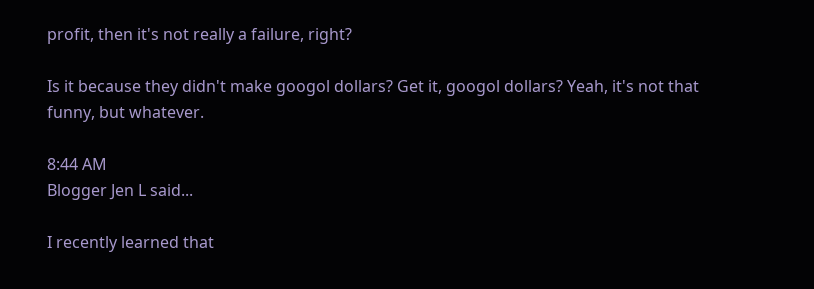profit, then it's not really a failure, right?

Is it because they didn't make googol dollars? Get it, googol dollars? Yeah, it's not that funny, but whatever.

8:44 AM
Blogger Jen L said...

I recently learned that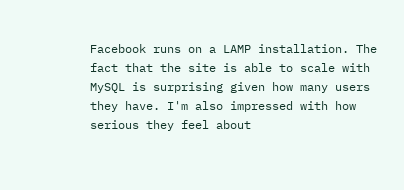Facebook runs on a LAMP installation. The fact that the site is able to scale with MySQL is surprising given how many users they have. I'm also impressed with how serious they feel about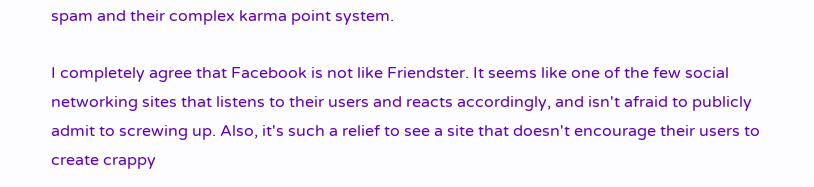spam and their complex karma point system.

I completely agree that Facebook is not like Friendster. It seems like one of the few social networking sites that listens to their users and reacts accordingly, and isn't afraid to publicly admit to screwing up. Also, it's such a relief to see a site that doesn't encourage their users to create crappy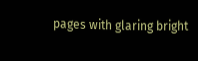pages with glaring bright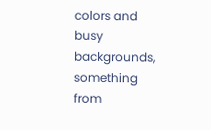colors and busy backgrounds, something from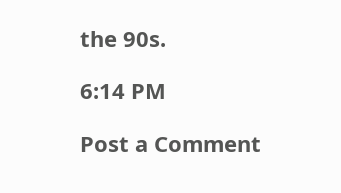the 90s.

6:14 PM

Post a Comment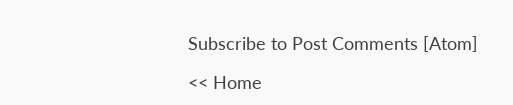Subscribe to Post Comments [Atom]

<< Home